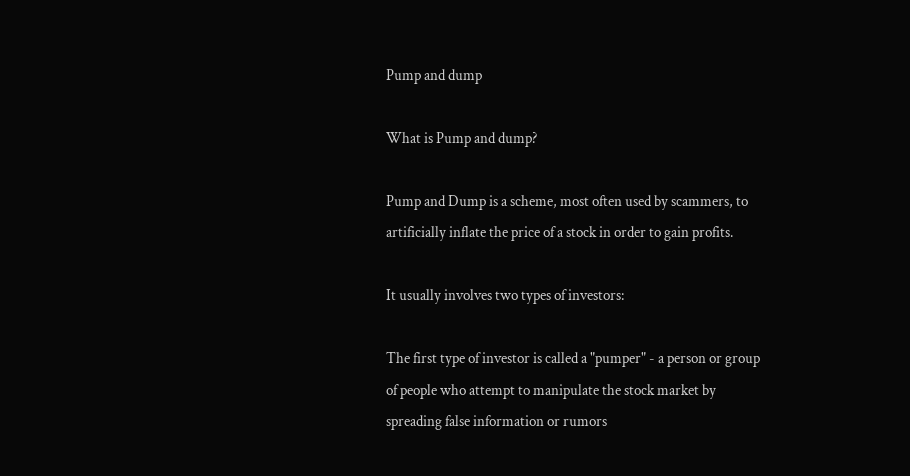Pump and dump

What is Pump and dump?

Pump and Dump is a scheme, most often used by scammers, to artificially inflate the price of a stock in order to gain profits.

It usually involves two types of investors:

The first type of investor is called a "pumper" - a person or group of people who attempt to manipulate the stock market by spreading false information or rumors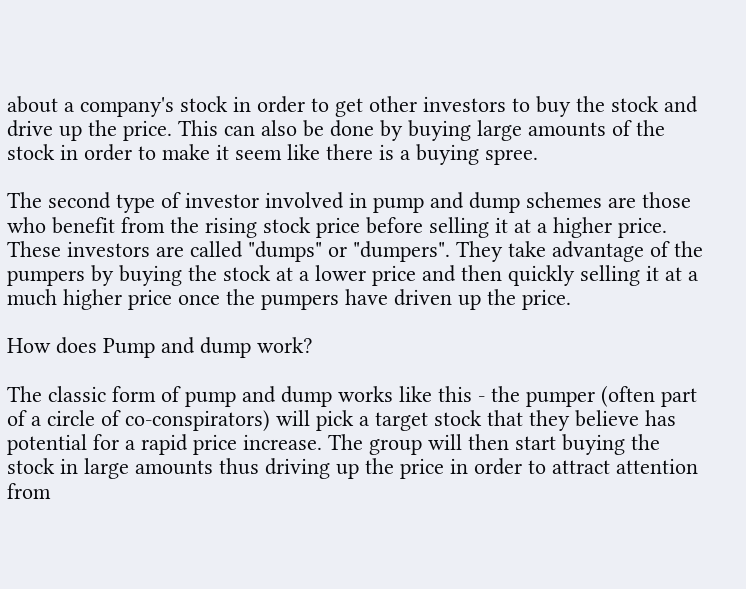about a company's stock in order to get other investors to buy the stock and drive up the price. This can also be done by buying large amounts of the stock in order to make it seem like there is a buying spree.

The second type of investor involved in pump and dump schemes are those who benefit from the rising stock price before selling it at a higher price. These investors are called "dumps" or "dumpers". They take advantage of the pumpers by buying the stock at a lower price and then quickly selling it at a much higher price once the pumpers have driven up the price.

How does Pump and dump work?

The classic form of pump and dump works like this - the pumper (often part of a circle of co-conspirators) will pick a target stock that they believe has potential for a rapid price increase. The group will then start buying the stock in large amounts thus driving up the price in order to attract attention from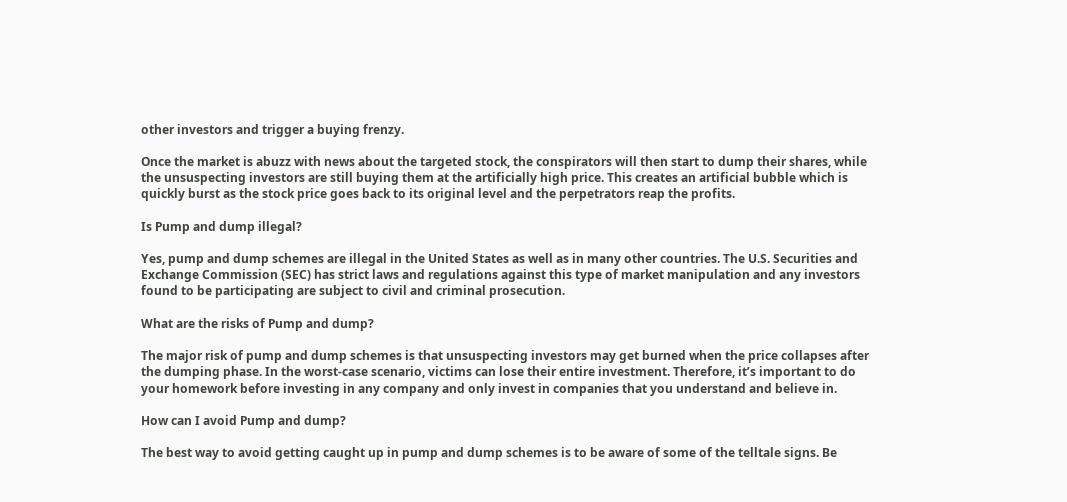other investors and trigger a buying frenzy.

Once the market is abuzz with news about the targeted stock, the conspirators will then start to dump their shares, while the unsuspecting investors are still buying them at the artificially high price. This creates an artificial bubble which is quickly burst as the stock price goes back to its original level and the perpetrators reap the profits.

Is Pump and dump illegal?

Yes, pump and dump schemes are illegal in the United States as well as in many other countries. The U.S. Securities and Exchange Commission (SEC) has strict laws and regulations against this type of market manipulation and any investors found to be participating are subject to civil and criminal prosecution.

What are the risks of Pump and dump?

The major risk of pump and dump schemes is that unsuspecting investors may get burned when the price collapses after the dumping phase. In the worst-case scenario, victims can lose their entire investment. Therefore, it’s important to do your homework before investing in any company and only invest in companies that you understand and believe in.

How can I avoid Pump and dump?

The best way to avoid getting caught up in pump and dump schemes is to be aware of some of the telltale signs. Be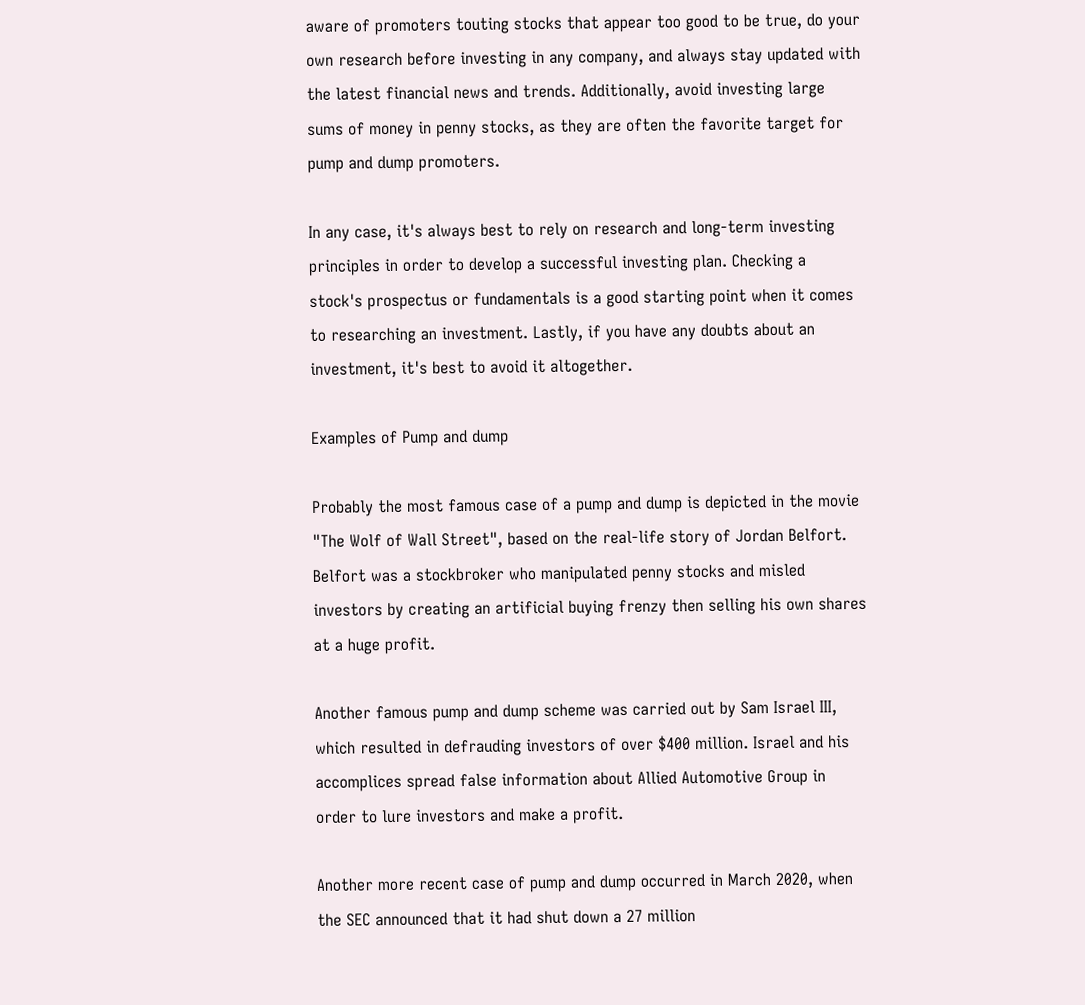aware of promoters touting stocks that appear too good to be true, do your own research before investing in any company, and always stay updated with the latest financial news and trends. Additionally, avoid investing large sums of money in penny stocks, as they are often the favorite target for pump and dump promoters.

In any case, it's always best to rely on research and long-term investing principles in order to develop a successful investing plan. Checking a stock's prospectus or fundamentals is a good starting point when it comes to researching an investment. Lastly, if you have any doubts about an investment, it's best to avoid it altogether.

Examples of Pump and dump

Probably the most famous case of a pump and dump is depicted in the movie "The Wolf of Wall Street", based on the real-life story of Jordan Belfort. Belfort was a stockbroker who manipulated penny stocks and misled investors by creating an artificial buying frenzy then selling his own shares at a huge profit.

Another famous pump and dump scheme was carried out by Sam Israel III, which resulted in defrauding investors of over $400 million. Israel and his accomplices spread false information about Allied Automotive Group in order to lure investors and make a profit.

Another more recent case of pump and dump occurred in March 2020, when the SEC announced that it had shut down a 27 million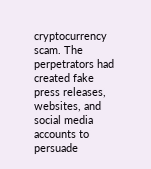cryptocurrency scam. The perpetrators had created fake press releases, websites, and social media accounts to persuade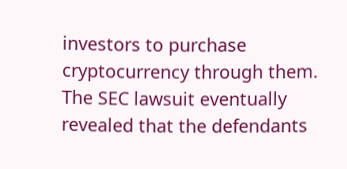investors to purchase cryptocurrency through them. The SEC lawsuit eventually revealed that the defendants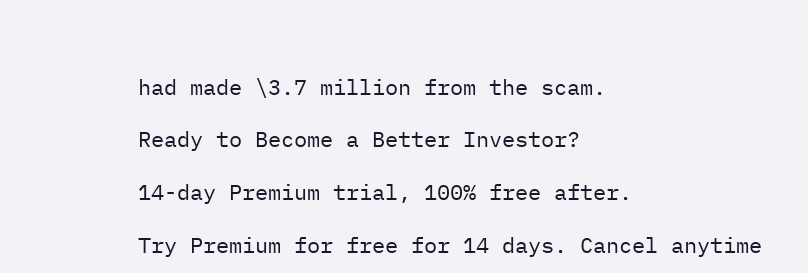had made \3.7 million from the scam.

Ready to Become a Better Investor?

14-day Premium trial, 100% free after.

Try Premium for free for 14 days. Cancel anytime